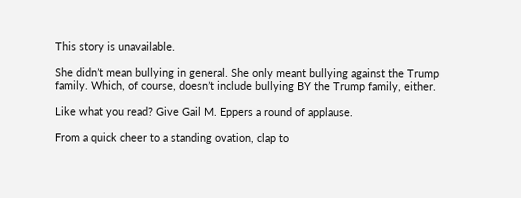This story is unavailable.

She didn’t mean bullying in general. She only meant bullying against the Trump family. Which, of course, doesn’t include bullying BY the Trump family, either.

Like what you read? Give Gail M. Eppers a round of applause.

From a quick cheer to a standing ovation, clap to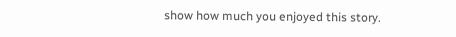show how much you enjoyed this story.